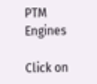PTM Engines

Click on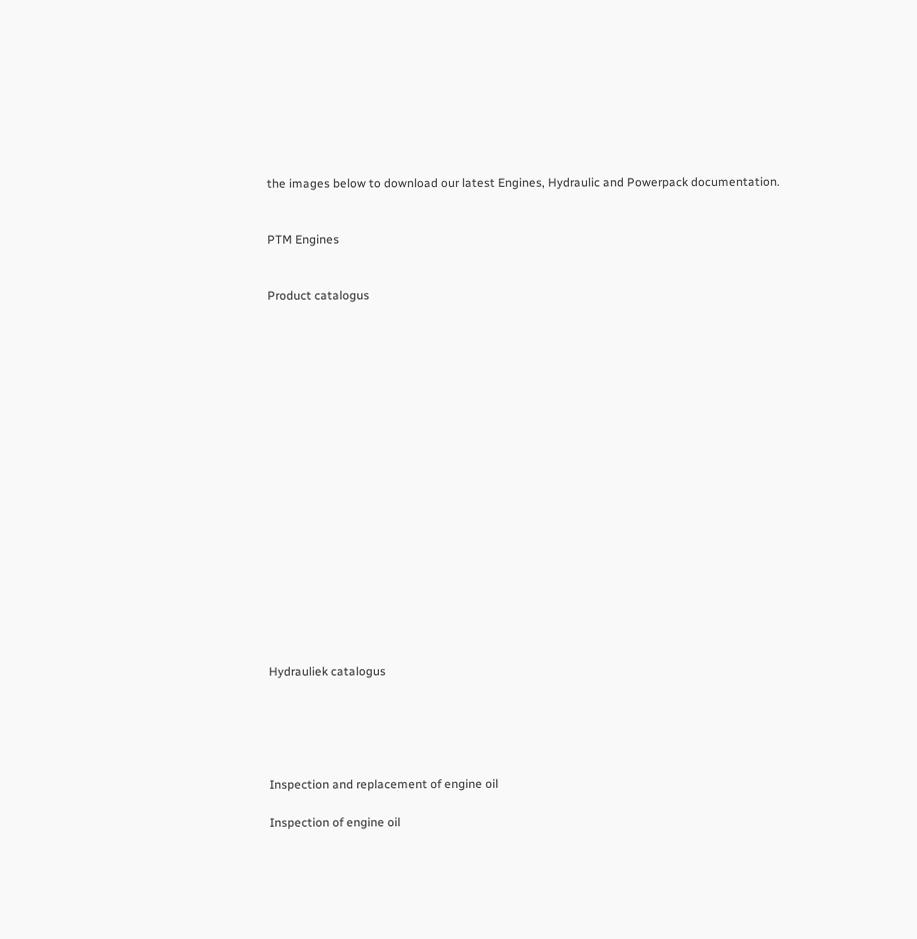the images below to download our latest Engines, Hydraulic and Powerpack documentation.


PTM Engines


Product catalogus



















Hydrauliek catalogus





Inspection and replacement of engine oil

Inspection of engine oil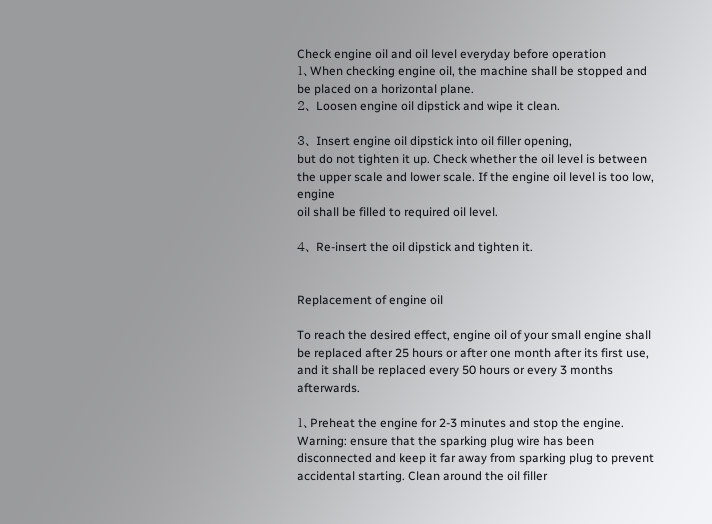Check engine oil and oil level everyday before operation
1、When checking engine oil, the machine shall be stopped and be placed on a horizontal plane.
2、 Loosen engine oil dipstick and wipe it clean.

3、 Insert engine oil dipstick into oil filler opening,
but do not tighten it up. Check whether the oil level is between the upper scale and lower scale. If the engine oil level is too low, engine
oil shall be filled to required oil level.

4、 Re-insert the oil dipstick and tighten it.


Replacement of engine oil

To reach the desired effect, engine oil of your small engine shall be replaced after 25 hours or after one month after its first use, and it shall be replaced every 50 hours or every 3 months afterwards.

1、Preheat the engine for 2-3 minutes and stop the engine. Warning: ensure that the sparking plug wire has been disconnected and keep it far away from sparking plug to prevent accidental starting. Clean around the oil filler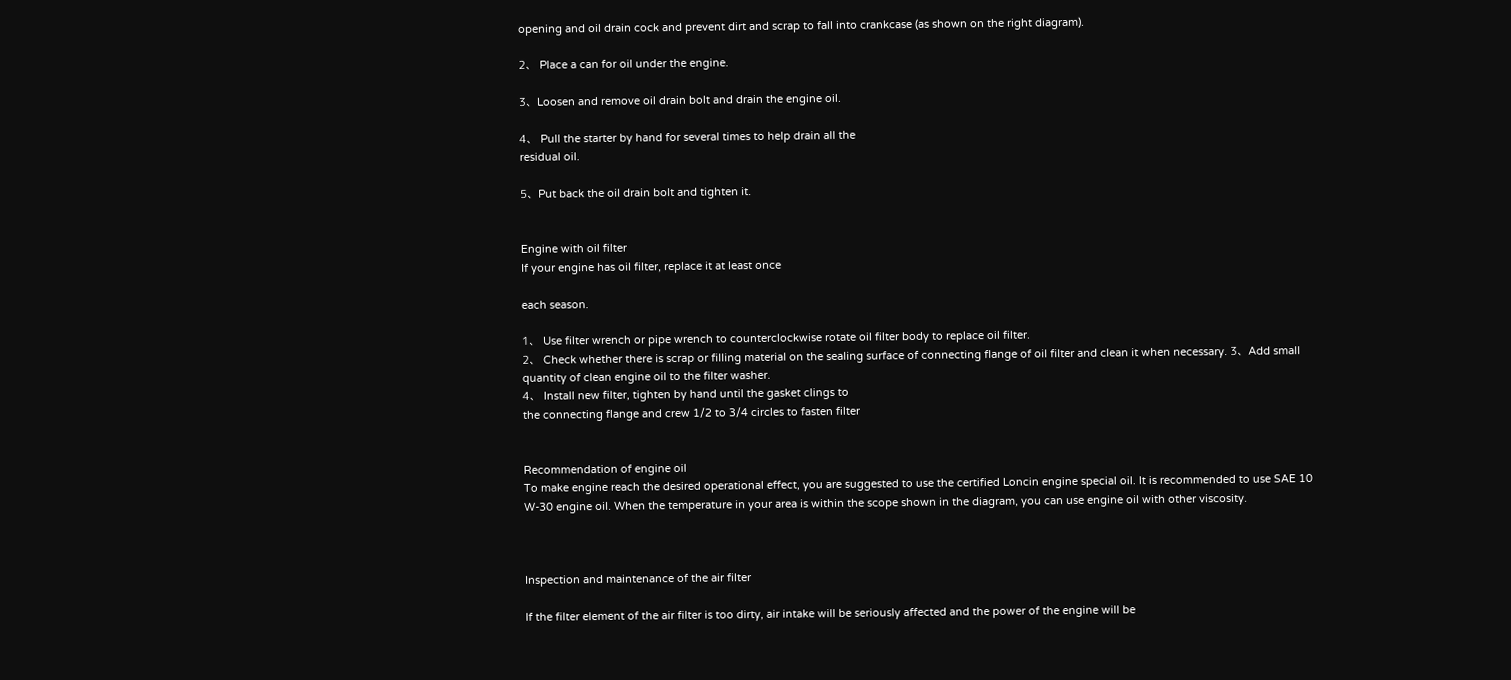opening and oil drain cock and prevent dirt and scrap to fall into crankcase (as shown on the right diagram).

2、 Place a can for oil under the engine.

3、Loosen and remove oil drain bolt and drain the engine oil.

4、 Pull the starter by hand for several times to help drain all the
residual oil.

5、Put back the oil drain bolt and tighten it.


Engine with oil filter
If your engine has oil filter, replace it at least once

each season.

1、 Use filter wrench or pipe wrench to counterclockwise rotate oil filter body to replace oil filter.
2、 Check whether there is scrap or filling material on the sealing surface of connecting flange of oil filter and clean it when necessary. 3、Add small quantity of clean engine oil to the filter washer.
4、 Install new filter, tighten by hand until the gasket clings to
the connecting flange and crew 1/2 to 3/4 circles to fasten filter


Recommendation of engine oil
To make engine reach the desired operational effect, you are suggested to use the certified Loncin engine special oil. It is recommended to use SAE 10 W-30 engine oil. When the temperature in your area is within the scope shown in the diagram, you can use engine oil with other viscosity.



Inspection and maintenance of the air filter

If the filter element of the air filter is too dirty, air intake will be seriously affected and the power of the engine will be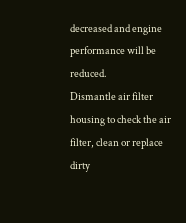decreased and engine performance will be reduced.
Dismantle air filter housing to check the air filter, clean or replace dirty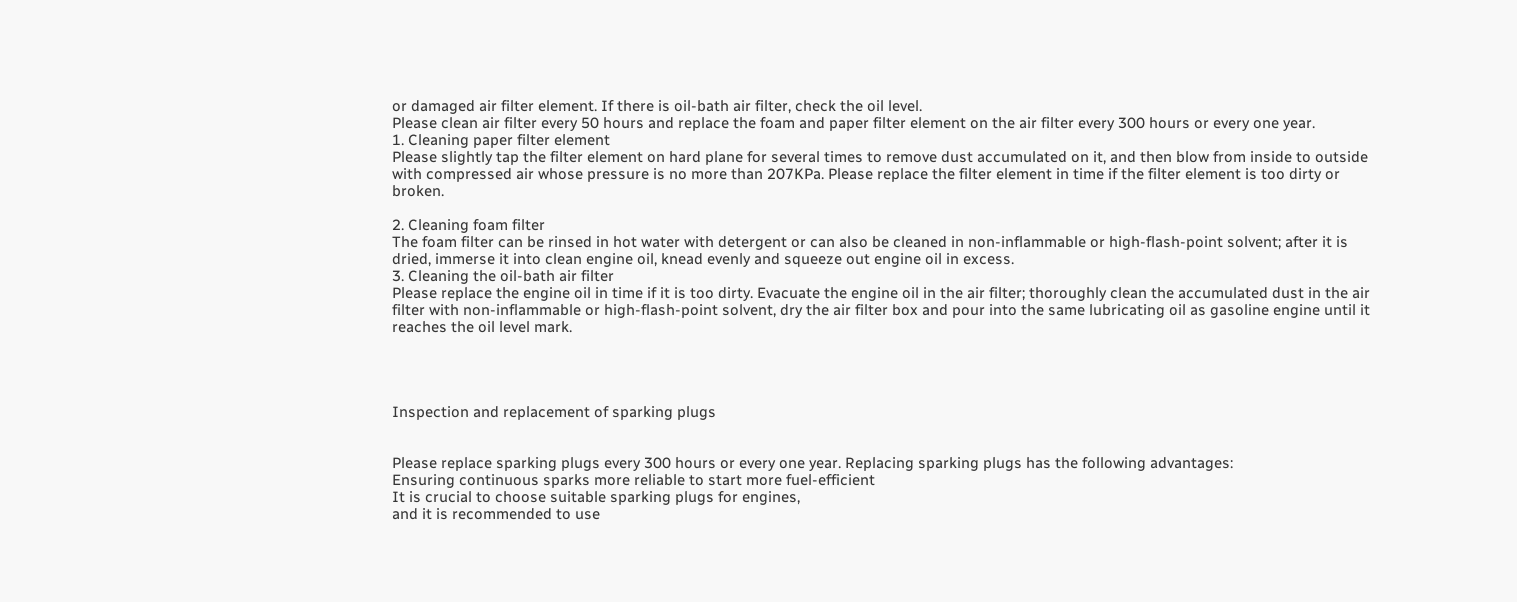or damaged air filter element. If there is oil-bath air filter, check the oil level.
Please clean air filter every 50 hours and replace the foam and paper filter element on the air filter every 300 hours or every one year.
1. Cleaning paper filter element
Please slightly tap the filter element on hard plane for several times to remove dust accumulated on it, and then blow from inside to outside with compressed air whose pressure is no more than 207KPa. Please replace the filter element in time if the filter element is too dirty or broken.

2. Cleaning foam filter
The foam filter can be rinsed in hot water with detergent or can also be cleaned in non-inflammable or high-flash-point solvent; after it is dried, immerse it into clean engine oil, knead evenly and squeeze out engine oil in excess.
3. Cleaning the oil-bath air filter
Please replace the engine oil in time if it is too dirty. Evacuate the engine oil in the air filter; thoroughly clean the accumulated dust in the air filter with non-inflammable or high-flash-point solvent, dry the air filter box and pour into the same lubricating oil as gasoline engine until it reaches the oil level mark.




Inspection and replacement of sparking plugs


Please replace sparking plugs every 300 hours or every one year. Replacing sparking plugs has the following advantages:
Ensuring continuous sparks more reliable to start more fuel-efficient
It is crucial to choose suitable sparking plugs for engines,
and it is recommended to use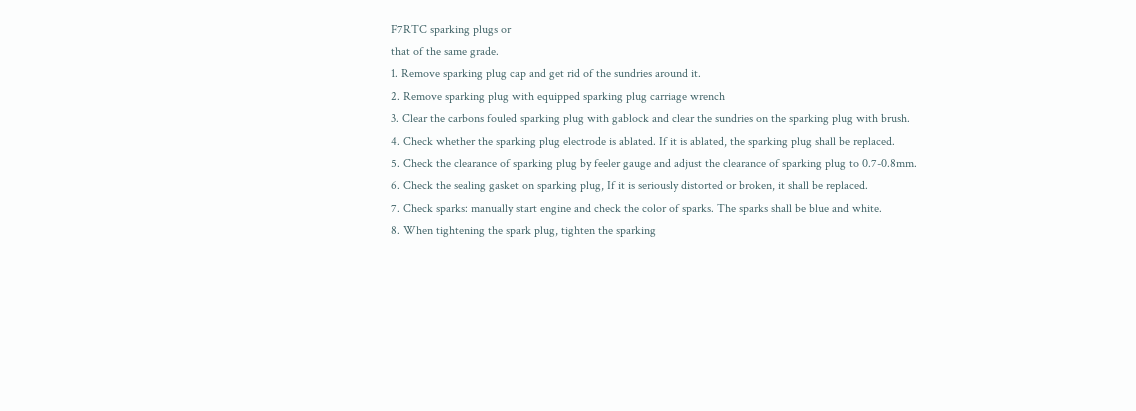F7RTC sparking plugs or
that of the same grade.
1. Remove sparking plug cap and get rid of the sundries around it.
2. Remove sparking plug with equipped sparking plug carriage wrench
3. Clear the carbons fouled sparking plug with gablock and clear the sundries on the sparking plug with brush.
4. Check whether the sparking plug electrode is ablated. If it is ablated, the sparking plug shall be replaced.
5. Check the clearance of sparking plug by feeler gauge and adjust the clearance of sparking plug to 0.7-0.8mm.
6. Check the sealing gasket on sparking plug, If it is seriously distorted or broken, it shall be replaced.
7. Check sparks: manually start engine and check the color of sparks. The sparks shall be blue and white.
8. When tightening the spark plug, tighten the sparking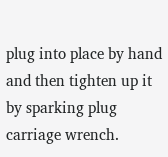plug into place by hand and then tighten up it by sparking plug carriage wrench.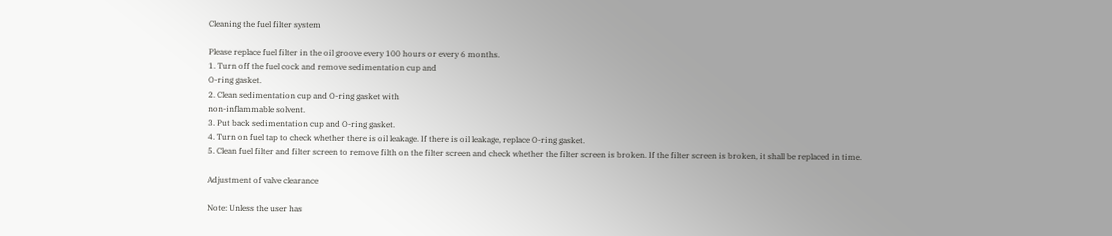Cleaning the fuel filter system

Please replace fuel filter in the oil groove every 100 hours or every 6 months.
1. Turn off the fuel cock and remove sedimentation cup and
O-ring gasket.
2. Clean sedimentation cup and O-ring gasket with
non-inflammable solvent.
3. Put back sedimentation cup and O-ring gasket.
4. Turn on fuel tap to check whether there is oil leakage. If there is oil leakage, replace O-ring gasket.
5. Clean fuel filter and filter screen to remove filth on the filter screen and check whether the filter screen is broken. If the filter screen is broken, it shall be replaced in time.

Adjustment of valve clearance

Note: Unless the user has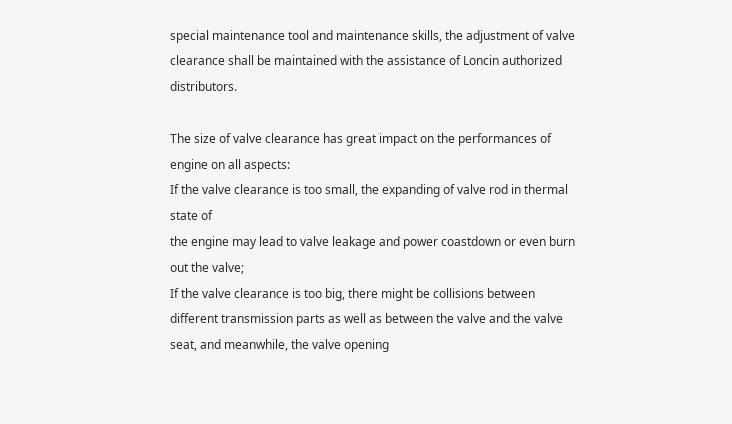special maintenance tool and maintenance skills, the adjustment of valve clearance shall be maintained with the assistance of Loncin authorized distributors.

The size of valve clearance has great impact on the performances of engine on all aspects:
If the valve clearance is too small, the expanding of valve rod in thermal state of
the engine may lead to valve leakage and power coastdown or even burn out the valve;
If the valve clearance is too big, there might be collisions between different transmission parts as well as between the valve and the valve seat, and meanwhile, the valve opening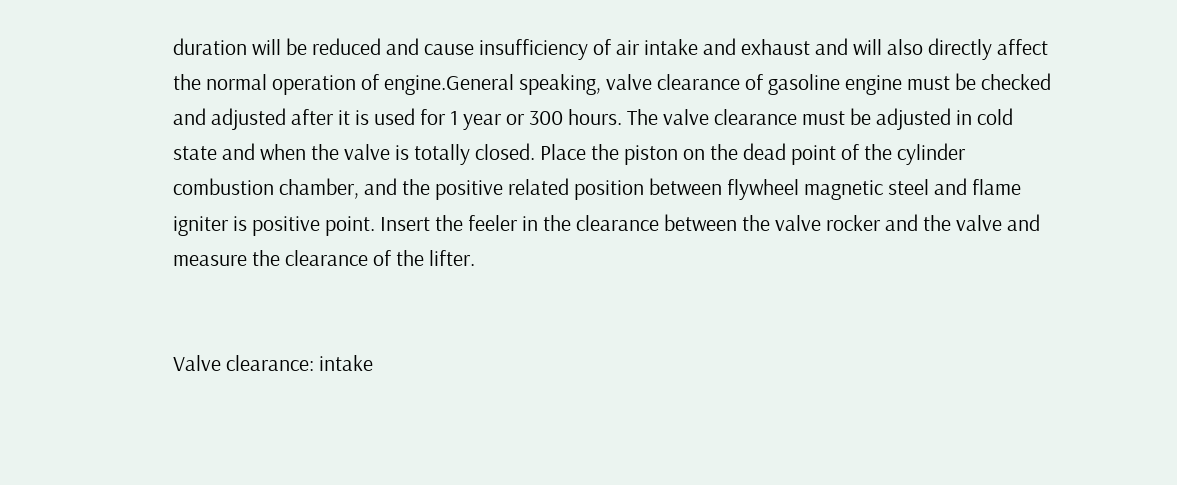duration will be reduced and cause insufficiency of air intake and exhaust and will also directly affect the normal operation of engine.General speaking, valve clearance of gasoline engine must be checked and adjusted after it is used for 1 year or 300 hours. The valve clearance must be adjusted in cold state and when the valve is totally closed. Place the piston on the dead point of the cylinder combustion chamber, and the positive related position between flywheel magnetic steel and flame igniter is positive point. Insert the feeler in the clearance between the valve rocker and the valve and measure the clearance of the lifter.


Valve clearance: intake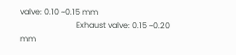valve: 0.10 ~0.15 mm
                            Exhaust valve: 0.15 ~0.20 mm